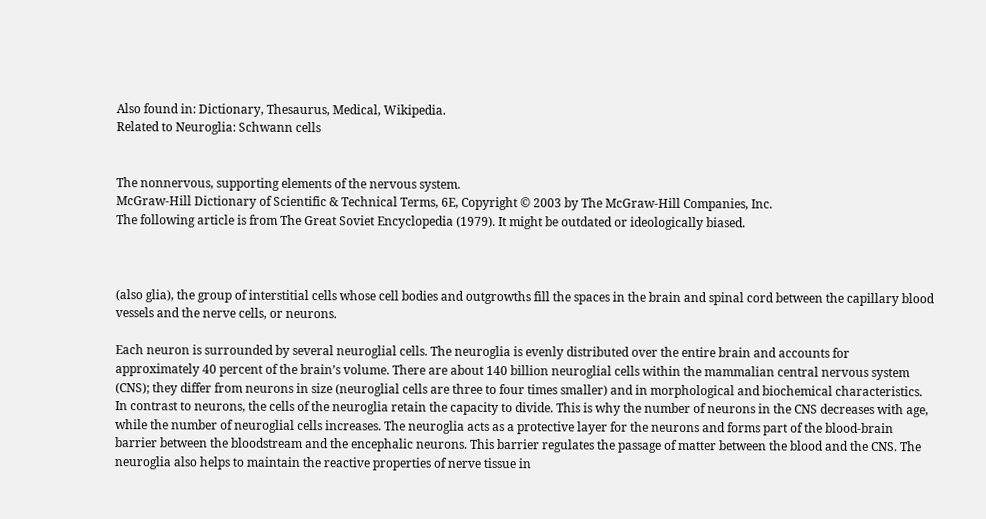Also found in: Dictionary, Thesaurus, Medical, Wikipedia.
Related to Neuroglia: Schwann cells


The nonnervous, supporting elements of the nervous system.
McGraw-Hill Dictionary of Scientific & Technical Terms, 6E, Copyright © 2003 by The McGraw-Hill Companies, Inc.
The following article is from The Great Soviet Encyclopedia (1979). It might be outdated or ideologically biased.



(also glia), the group of interstitial cells whose cell bodies and outgrowths fill the spaces in the brain and spinal cord between the capillary blood vessels and the nerve cells, or neurons.

Each neuron is surrounded by several neuroglial cells. The neuroglia is evenly distributed over the entire brain and accounts for approximately 40 percent of the brain’s volume. There are about 140 billion neuroglial cells within the mammalian central nervous system (CNS); they differ from neurons in size (neuroglial cells are three to four times smaller) and in morphological and biochemical characteristics. In contrast to neurons, the cells of the neuroglia retain the capacity to divide. This is why the number of neurons in the CNS decreases with age, while the number of neuroglial cells increases. The neuroglia acts as a protective layer for the neurons and forms part of the blood-brain barrier between the bloodstream and the encephalic neurons. This barrier regulates the passage of matter between the blood and the CNS. The neuroglia also helps to maintain the reactive properties of nerve tissue in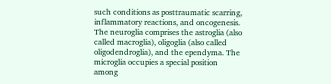such conditions as posttraumatic scarring, inflammatory reactions, and oncogenesis. The neuroglia comprises the astroglia (also called macroglia), oligoglia (also called oligodendroglia), and the ependyma. The microglia occupies a special position among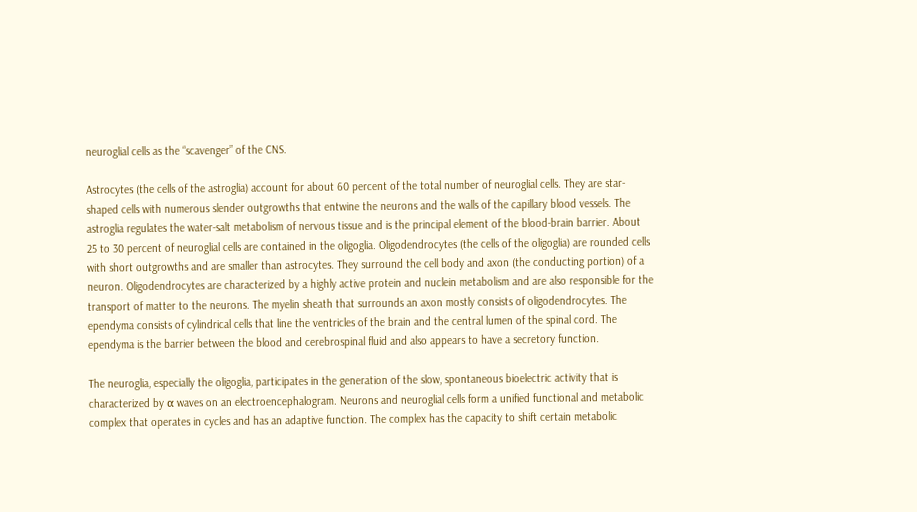neuroglial cells as the “scavenger” of the CNS.

Astrocytes (the cells of the astroglia) account for about 60 percent of the total number of neuroglial cells. They are star-shaped cells with numerous slender outgrowths that entwine the neurons and the walls of the capillary blood vessels. The astroglia regulates the water-salt metabolism of nervous tissue and is the principal element of the blood-brain barrier. About 25 to 30 percent of neuroglial cells are contained in the oligoglia. Oligodendrocytes (the cells of the oligoglia) are rounded cells with short outgrowths and are smaller than astrocytes. They surround the cell body and axon (the conducting portion) of a neuron. Oligodendrocytes are characterized by a highly active protein and nuclein metabolism and are also responsible for the transport of matter to the neurons. The myelin sheath that surrounds an axon mostly consists of oligodendrocytes. The ependyma consists of cylindrical cells that line the ventricles of the brain and the central lumen of the spinal cord. The ependyma is the barrier between the blood and cerebrospinal fluid and also appears to have a secretory function.

The neuroglia, especially the oligoglia, participates in the generation of the slow, spontaneous bioelectric activity that is characterized by α waves on an electroencephalogram. Neurons and neuroglial cells form a unified functional and metabolic complex that operates in cycles and has an adaptive function. The complex has the capacity to shift certain metabolic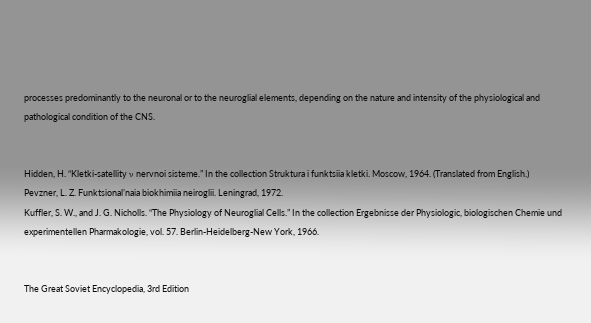processes predominantly to the neuronal or to the neuroglial elements, depending on the nature and intensity of the physiological and pathological condition of the CNS.


Hidden, H. “Kletki-satellity ν nervnoi sisteme.” In the collection Struktura i funktsiia kletki. Moscow, 1964. (Translated from English.)
Pevzner, L. Z. Funktsional’naia biokhimiia neiroglii. Leningrad, 1972.
Kuffler, S. W., and J. G. Nicholls. “The Physiology of Neuroglial Cells.” In the collection Ergebnisse der Physiologic, biologischen Chemie und experimentellen Pharmakologie, vol. 57. Berlin-Heidelberg-New York, 1966.


The Great Soviet Encyclopedia, 3rd Edition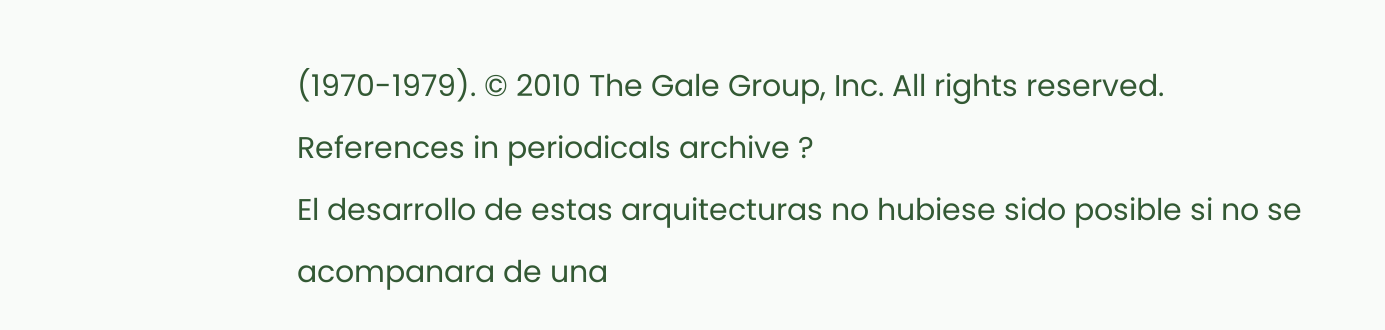(1970-1979). © 2010 The Gale Group, Inc. All rights reserved.
References in periodicals archive ?
El desarrollo de estas arquitecturas no hubiese sido posible si no se acompanara de una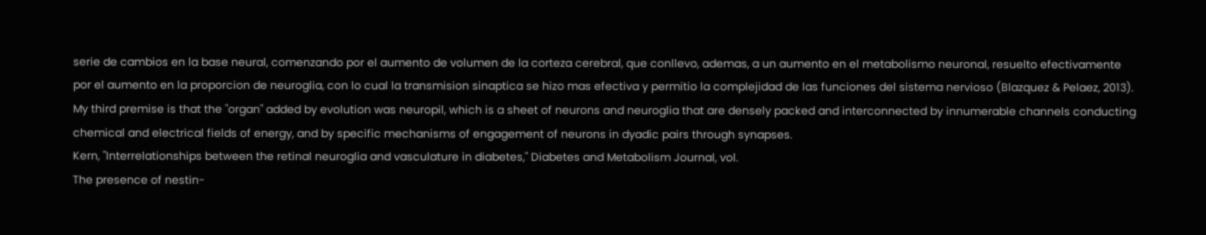serie de cambios en la base neural, comenzando por el aumento de volumen de la corteza cerebral, que conllevo, ademas, a un aumento en el metabolismo neuronal, resuelto efectivamente por el aumento en la proporcion de neuroglia, con lo cual la transmision sinaptica se hizo mas efectiva y permitio la complejidad de las funciones del sistema nervioso (Blazquez & Pelaez, 2013).
My third premise is that the "organ" added by evolution was neuropil, which is a sheet of neurons and neuroglia that are densely packed and interconnected by innumerable channels conducting chemical and electrical fields of energy, and by specific mechanisms of engagement of neurons in dyadic pairs through synapses.
Kern, "Interrelationships between the retinal neuroglia and vasculature in diabetes," Diabetes and Metabolism Journal, vol.
The presence of nestin-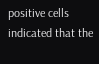positive cells indicated that the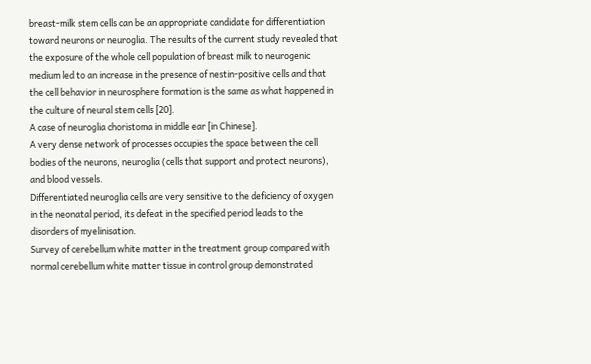breast-milk stem cells can be an appropriate candidate for differentiation toward neurons or neuroglia. The results of the current study revealed that the exposure of the whole cell population of breast milk to neurogenic medium led to an increase in the presence of nestin-positive cells and that the cell behavior in neurosphere formation is the same as what happened in the culture of neural stem cells [20].
A case of neuroglia choristoma in middle ear [in Chinese].
A very dense network of processes occupies the space between the cell bodies of the neurons, neuroglia (cells that support and protect neurons), and blood vessels.
Differentiated neuroglia cells are very sensitive to the deficiency of oxygen in the neonatal period, its defeat in the specified period leads to the disorders of myelinisation.
Survey of cerebellum white matter in the treatment group compared with normal cerebellum white matter tissue in control group demonstrated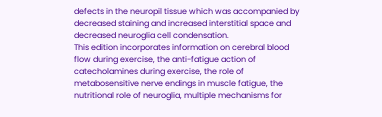defects in the neuropil tissue which was accompanied by decreased staining and increased interstitial space and decreased neuroglia cell condensation.
This edition incorporates information on cerebral blood flow during exercise, the anti-fatigue action of catecholamines during exercise, the role of metabosensitive nerve endings in muscle fatigue, the nutritional role of neuroglia, multiple mechanisms for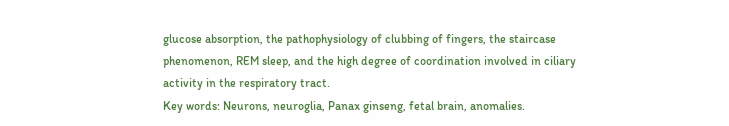glucose absorption, the pathophysiology of clubbing of fingers, the staircase phenomenon, REM sleep, and the high degree of coordination involved in ciliary activity in the respiratory tract.
Key words: Neurons, neuroglia, Panax ginseng, fetal brain, anomalies.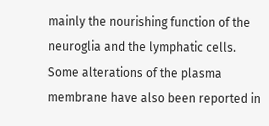mainly the nourishing function of the neuroglia and the lymphatic cells.
Some alterations of the plasma membrane have also been reported in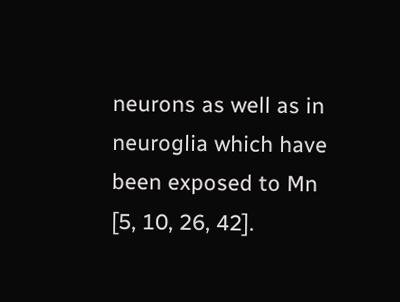neurons as well as in neuroglia which have been exposed to Mn [5, 10, 26, 42].